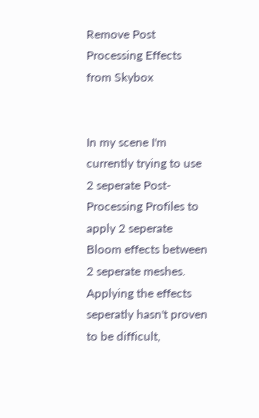Remove Post Processing Effects from Skybox


In my scene I'm currently trying to use 2 seperate Post-Processing Profiles to apply 2 seperate Bloom effects between 2 seperate meshes. Applying the effects seperatly hasn't proven to be difficult,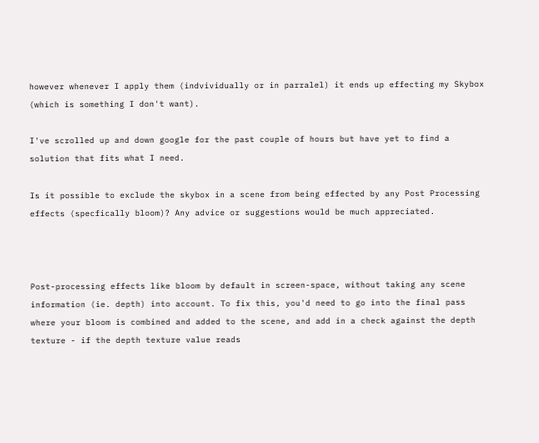however whenever I apply them (indvividually or in parralel) it ends up effecting my Skybox (which is something I don't want).

I've scrolled up and down google for the past couple of hours but have yet to find a solution that fits what I need.

Is it possible to exclude the skybox in a scene from being effected by any Post Processing effects (specfically bloom)? Any advice or suggestions would be much appreciated.



Post-processing effects like bloom by default in screen-space, without taking any scene information (ie. depth) into account. To fix this, you'd need to go into the final pass where your bloom is combined and added to the scene, and add in a check against the depth texture - if the depth texture value reads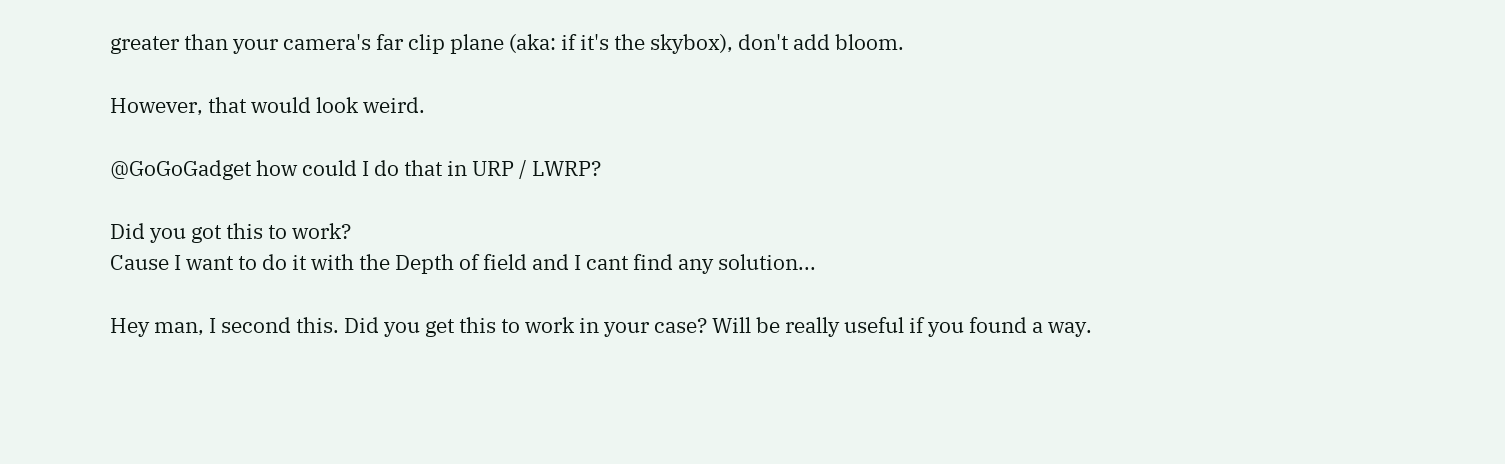greater than your camera's far clip plane (aka: if it's the skybox), don't add bloom.

However, that would look weird.

@GoGoGadget how could I do that in URP / LWRP?

Did you got this to work?
Cause I want to do it with the Depth of field and I cant find any solution...

Hey man, I second this. Did you get this to work in your case? Will be really useful if you found a way.